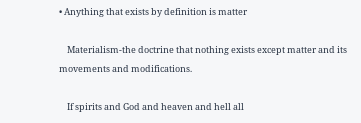• Anything that exists by definition is matter

    Materialism-the doctrine that nothing exists except matter and its movements and modifications.

    If spirits and God and heaven and hell all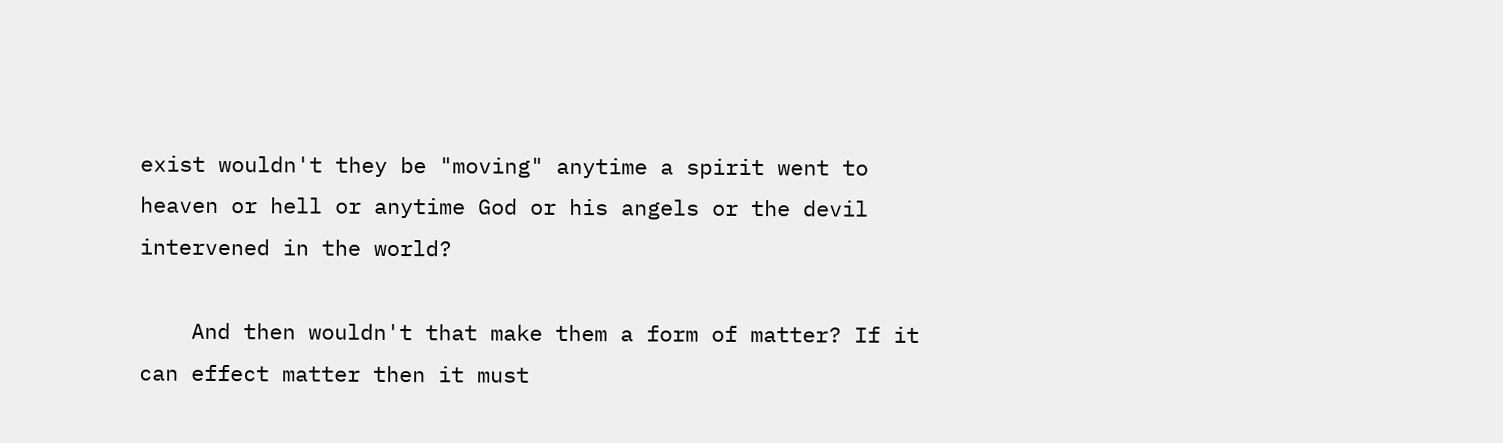exist wouldn't they be "moving" anytime a spirit went to heaven or hell or anytime God or his angels or the devil intervened in the world?

    And then wouldn't that make them a form of matter? If it can effect matter then it must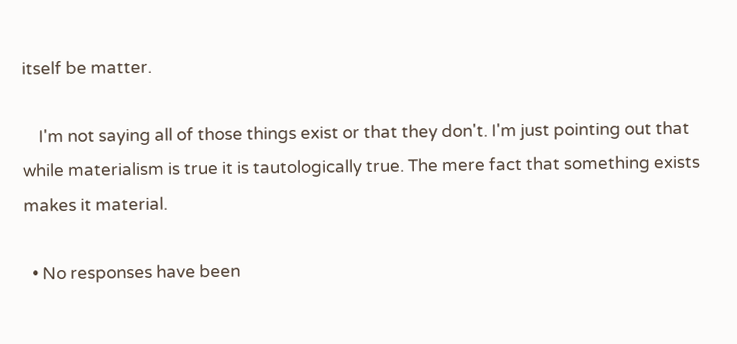itself be matter.

    I'm not saying all of those things exist or that they don't. I'm just pointing out that while materialism is true it is tautologically true. The mere fact that something exists makes it material.

  • No responses have been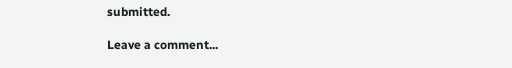submitted.

Leave a comment...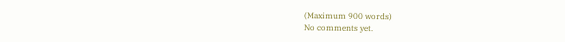(Maximum 900 words)
No comments yet.